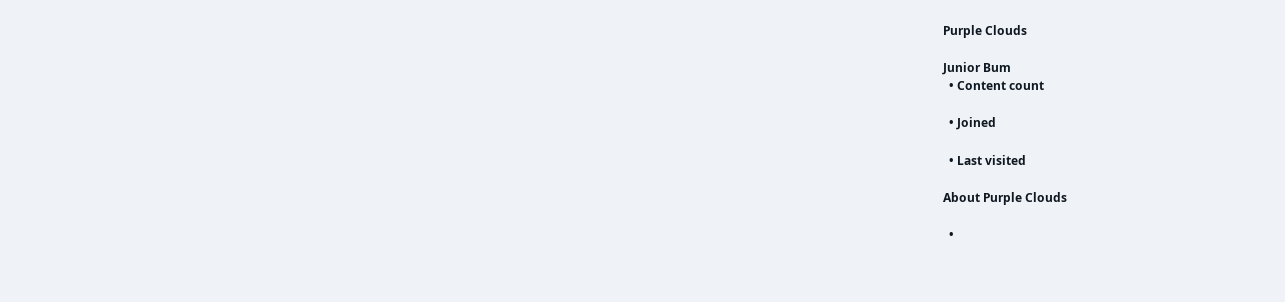Purple Clouds

Junior Bum
  • Content count

  • Joined

  • Last visited

About Purple Clouds

  •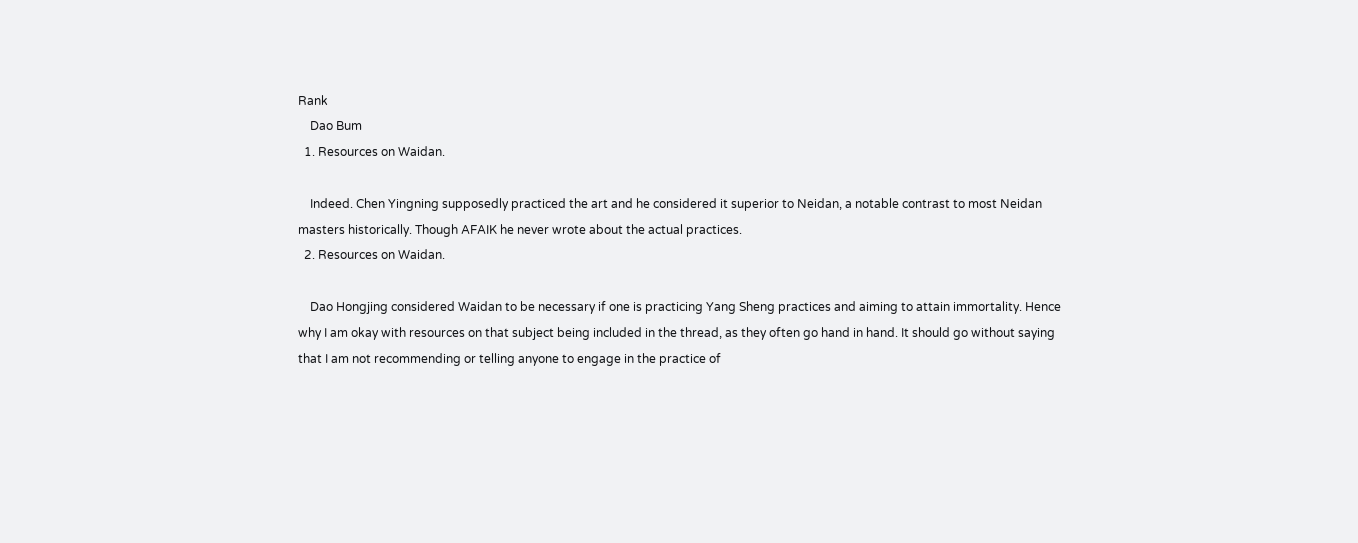Rank
    Dao Bum
  1. Resources on Waidan.

    Indeed. Chen Yingning supposedly practiced the art and he considered it superior to Neidan, a notable contrast to most Neidan masters historically. Though AFAIK he never wrote about the actual practices.
  2. Resources on Waidan.

    Dao Hongjing considered Waidan to be necessary if one is practicing Yang Sheng practices and aiming to attain immortality. Hence why I am okay with resources on that subject being included in the thread, as they often go hand in hand. It should go without saying that I am not recommending or telling anyone to engage in the practice of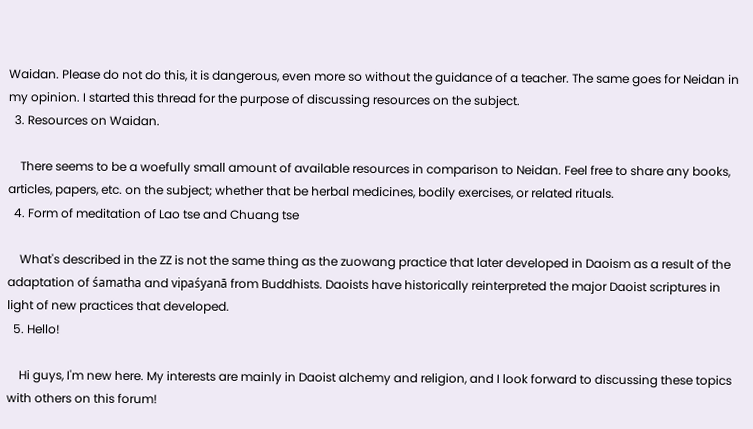Waidan. Please do not do this, it is dangerous, even more so without the guidance of a teacher. The same goes for Neidan in my opinion. I started this thread for the purpose of discussing resources on the subject.
  3. Resources on Waidan.

    There seems to be a woefully small amount of available resources in comparison to Neidan. Feel free to share any books, articles, papers, etc. on the subject; whether that be herbal medicines, bodily exercises, or related rituals.
  4. Form of meditation of Lao tse and Chuang tse

    What's described in the ZZ is not the same thing as the zuowang practice that later developed in Daoism as a result of the adaptation of śamatha and vipaśyanā from Buddhists. Daoists have historically reinterpreted the major Daoist scriptures in light of new practices that developed.
  5. Hello!

    Hi guys, I'm new here. My interests are mainly in Daoist alchemy and religion, and I look forward to discussing these topics with others on this forum!